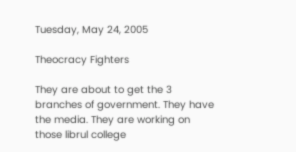Tuesday, May 24, 2005

Theocracy Fighters

They are about to get the 3 branches of government. They have the media. They are working on those librul college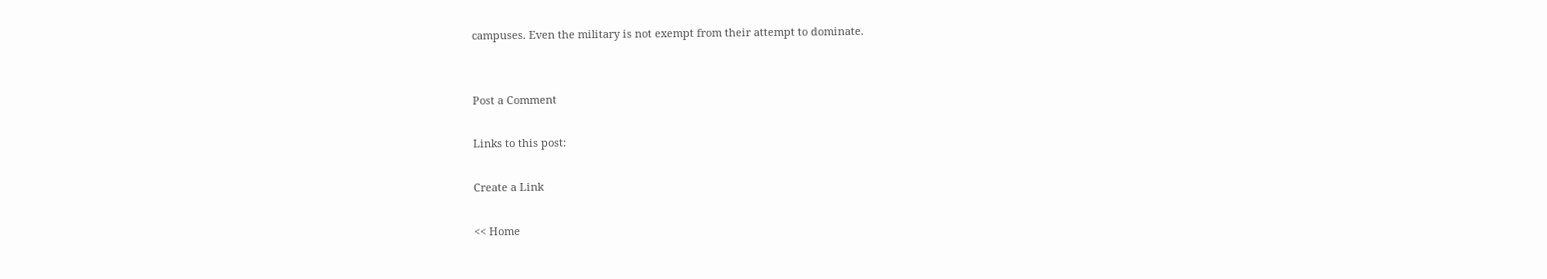campuses. Even the military is not exempt from their attempt to dominate.


Post a Comment

Links to this post:

Create a Link

<< Home